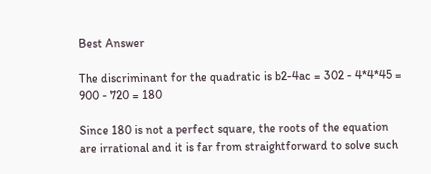Best Answer

The discriminant for the quadratic is b2-4ac = 302 - 4*4*45 = 900 - 720 = 180

Since 180 is not a perfect square, the roots of the equation are irrational and it is far from straightforward to solve such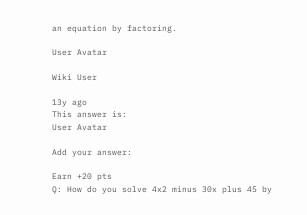an equation by factoring.

User Avatar

Wiki User

13y ago
This answer is:
User Avatar

Add your answer:

Earn +20 pts
Q: How do you solve 4x2 minus 30x plus 45 by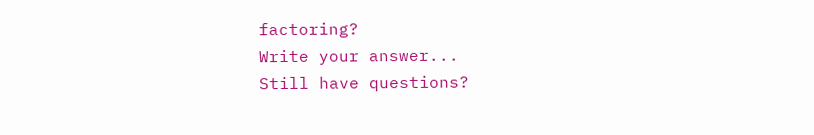factoring?
Write your answer...
Still have questions?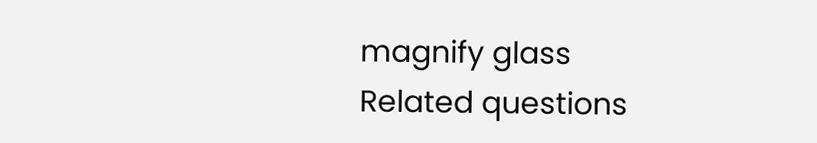magnify glass
Related questions